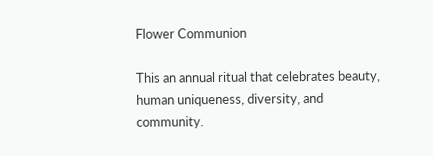Flower Communion

This an annual ritual that celebrates beauty, human uniqueness, diversity, and community.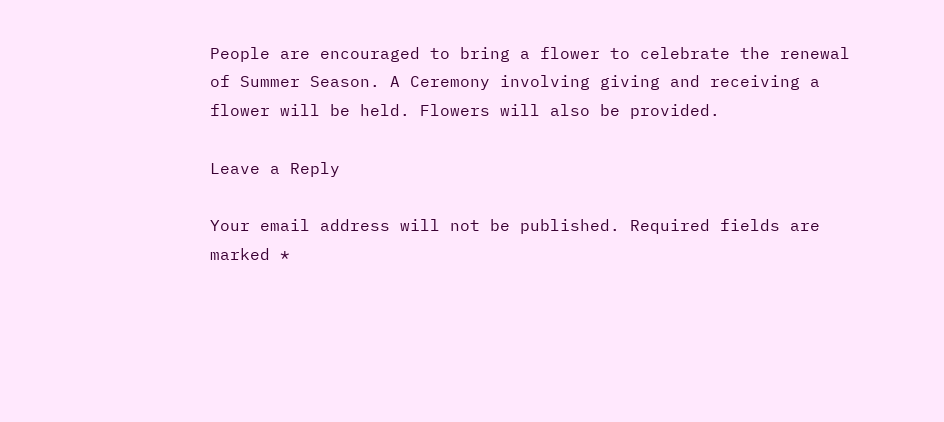People are encouraged to bring a flower to celebrate the renewal of Summer Season. A Ceremony involving giving and receiving a flower will be held. Flowers will also be provided.

Leave a Reply

Your email address will not be published. Required fields are marked *